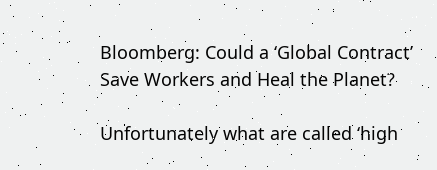Bloomberg: Could a ‘Global Contract’ Save Workers and Heal the Planet?

Unfortunately what are called ‘high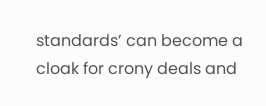standards’ can become a cloak for crony deals and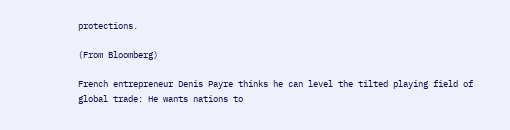protections.

(From Bloomberg)

French entrepreneur Denis Payre thinks he can level the tilted playing field of global trade: He wants nations to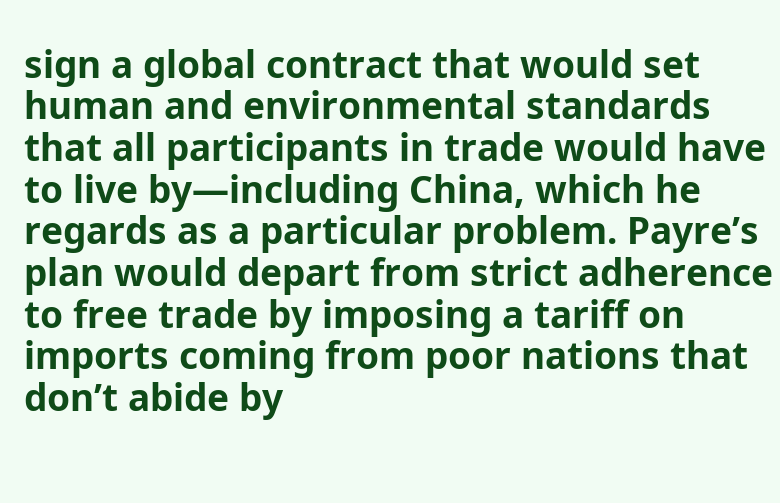sign a global contract that would set human and environmental standards that all participants in trade would have to live by—including China, which he regards as a particular problem. Payre’s plan would depart from strict adherence to free trade by imposing a tariff on imports coming from poor nations that don’t abide by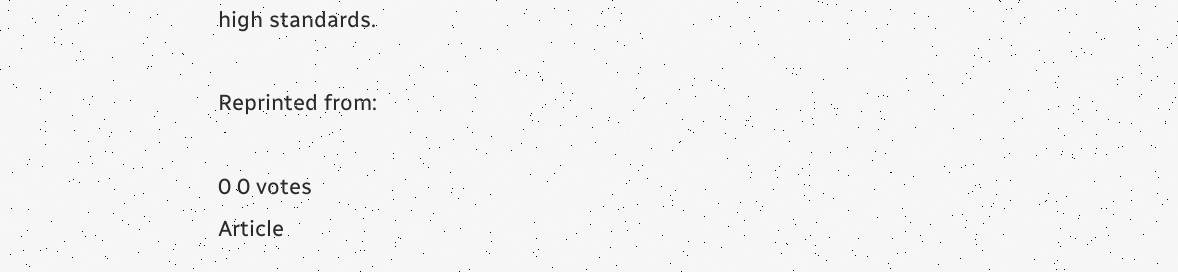high standards.

Reprinted from:

0 0 votes
Article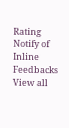Rating
Notify of
Inline Feedbacks
View all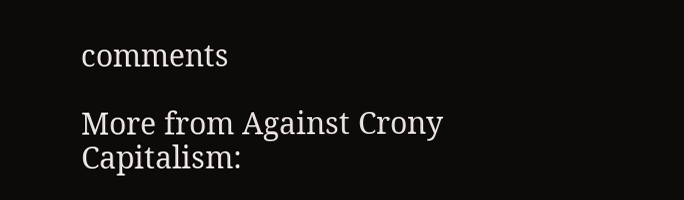comments

More from Against Crony Capitalism: